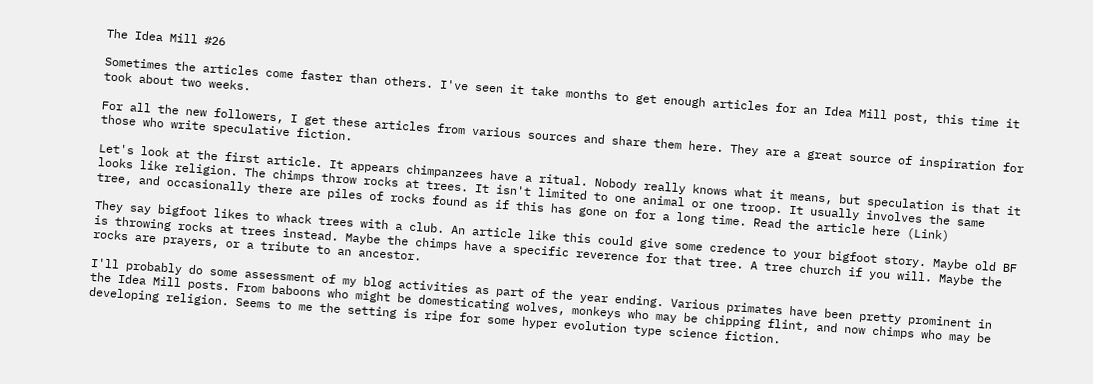The Idea Mill #26

Sometimes the articles come faster than others. I've seen it take months to get enough articles for an Idea Mill post, this time it took about two weeks.

For all the new followers, I get these articles from various sources and share them here. They are a great source of inspiration for those who write speculative fiction.

Let's look at the first article. It appears chimpanzees have a ritual. Nobody really knows what it means, but speculation is that it looks like religion. The chimps throw rocks at trees. It isn't limited to one animal or one troop. It usually involves the same tree, and occasionally there are piles of rocks found as if this has gone on for a long time. Read the article here (Link)

They say bigfoot likes to whack trees with a club. An article like this could give some credence to your bigfoot story. Maybe old BF is throwing rocks at trees instead. Maybe the chimps have a specific reverence for that tree. A tree church if you will. Maybe the rocks are prayers, or a tribute to an ancestor.

I'll probably do some assessment of my blog activities as part of the year ending. Various primates have been pretty prominent in the Idea Mill posts. From baboons who might be domesticating wolves, monkeys who may be chipping flint, and now chimps who may be developing religion. Seems to me the setting is ripe for some hyper evolution type science fiction.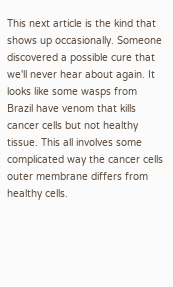This next article is the kind that shows up occasionally. Someone discovered a possible cure that we'll never hear about again. It looks like some wasps from Brazil have venom that kills cancer cells but not healthy tissue. This all involves some complicated way the cancer cells outer membrane differs from healthy cells.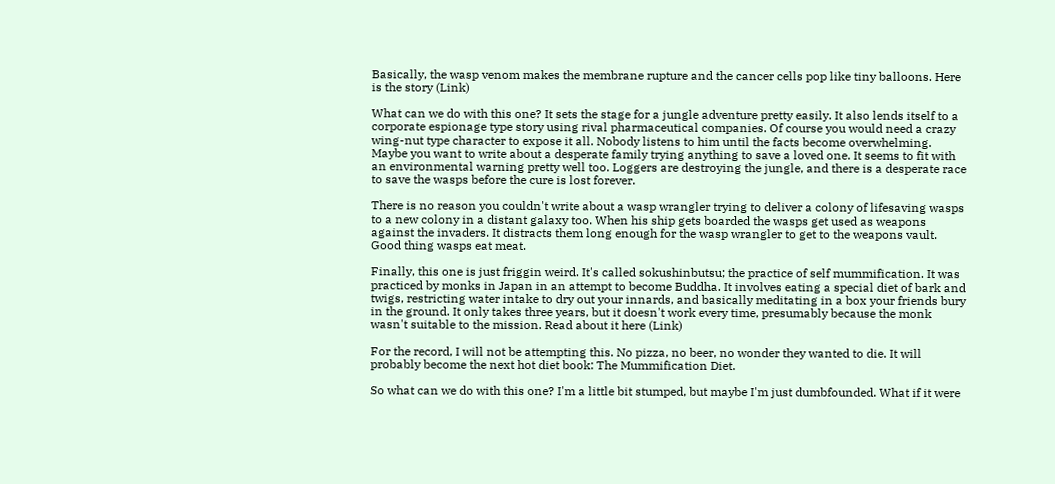Basically, the wasp venom makes the membrane rupture and the cancer cells pop like tiny balloons. Here is the story (Link)

What can we do with this one? It sets the stage for a jungle adventure pretty easily. It also lends itself to a corporate espionage type story using rival pharmaceutical companies. Of course you would need a crazy wing-nut type character to expose it all. Nobody listens to him until the facts become overwhelming. Maybe you want to write about a desperate family trying anything to save a loved one. It seems to fit with an environmental warning pretty well too. Loggers are destroying the jungle, and there is a desperate race to save the wasps before the cure is lost forever.

There is no reason you couldn't write about a wasp wrangler trying to deliver a colony of lifesaving wasps to a new colony in a distant galaxy too. When his ship gets boarded the wasps get used as weapons against the invaders. It distracts them long enough for the wasp wrangler to get to the weapons vault. Good thing wasps eat meat.

Finally, this one is just friggin weird. It's called sokushinbutsu; the practice of self mummification. It was practiced by monks in Japan in an attempt to become Buddha. It involves eating a special diet of bark and twigs, restricting water intake to dry out your innards, and basically meditating in a box your friends bury in the ground. It only takes three years, but it doesn't work every time, presumably because the monk wasn't suitable to the mission. Read about it here (Link)

For the record, I will not be attempting this. No pizza, no beer, no wonder they wanted to die. It will probably become the next hot diet book: The Mummification Diet.

So what can we do with this one? I'm a little bit stumped, but maybe I'm just dumbfounded. What if it were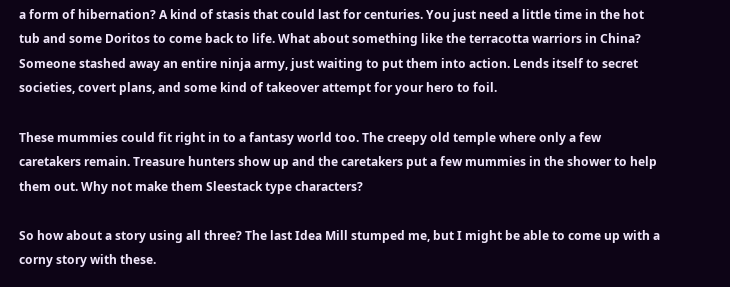a form of hibernation? A kind of stasis that could last for centuries. You just need a little time in the hot tub and some Doritos to come back to life. What about something like the terracotta warriors in China? Someone stashed away an entire ninja army, just waiting to put them into action. Lends itself to secret societies, covert plans, and some kind of takeover attempt for your hero to foil.

These mummies could fit right in to a fantasy world too. The creepy old temple where only a few caretakers remain. Treasure hunters show up and the caretakers put a few mummies in the shower to help them out. Why not make them Sleestack type characters?

So how about a story using all three? The last Idea Mill stumped me, but I might be able to come up with a corny story with these.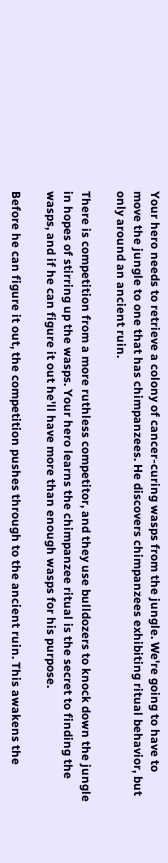Your hero needs to retrieve a colony of cancer-curing wasps from the jungle. We're going to have to move the jungle to one that has chimpanzees. He discovers chimpanzees exhibiting ritual behavior, but only around an ancient ruin.

There is competition from a more ruthless competitor, and they use bulldozers to knock down the jungle in hopes of stirring up the wasps. Your hero learns the chimpanzee ritual is the secret to finding the wasps, and if he can figure it out he'll have more than enough wasps for his purpose.

Before he can figure it out, the competition pushes through to the ancient ruin. This awakens the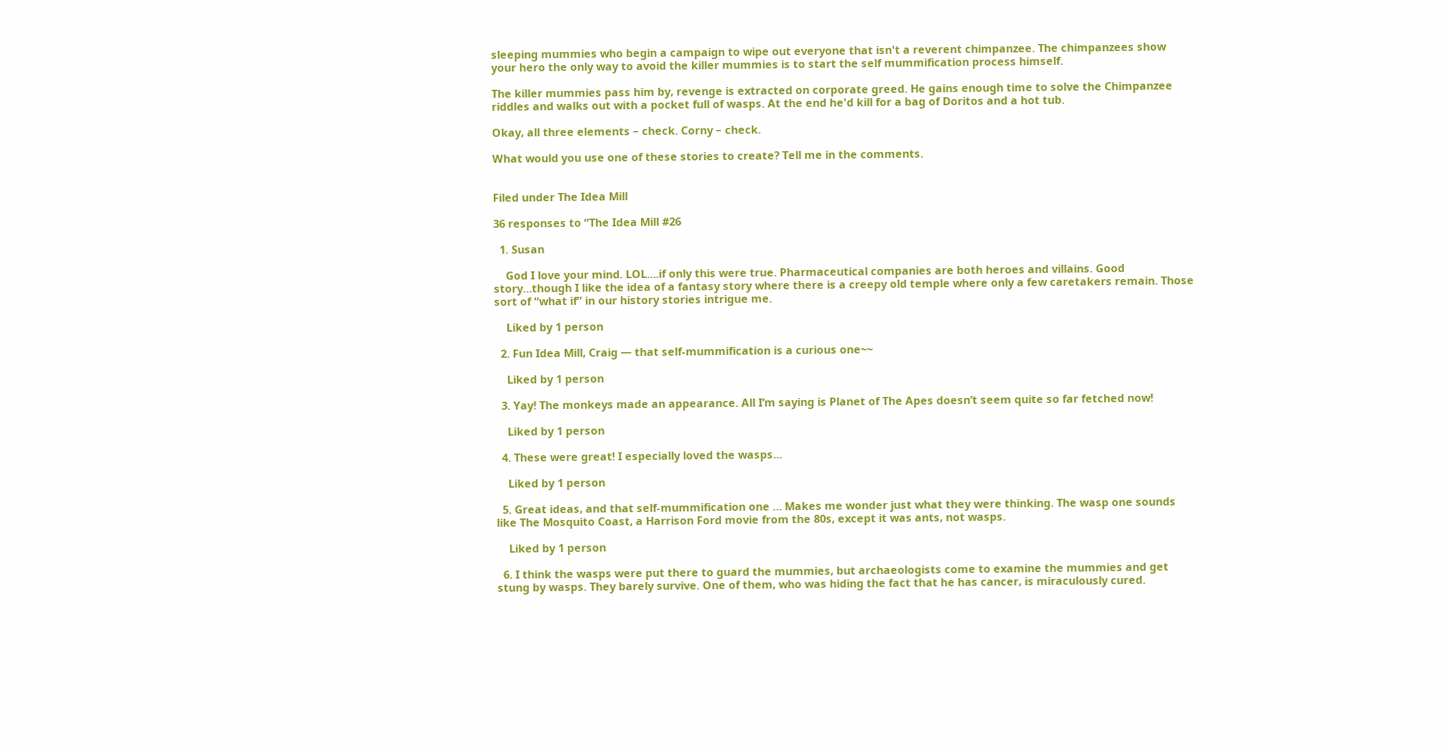sleeping mummies who begin a campaign to wipe out everyone that isn't a reverent chimpanzee. The chimpanzees show your hero the only way to avoid the killer mummies is to start the self mummification process himself.

The killer mummies pass him by, revenge is extracted on corporate greed. He gains enough time to solve the Chimpanzee riddles and walks out with a pocket full of wasps. At the end he'd kill for a bag of Doritos and a hot tub.

Okay, all three elements – check. Corny – check.

What would you use one of these stories to create? Tell me in the comments.


Filed under The Idea Mill

36 responses to “The Idea Mill #26

  1. Susan

    God I love your mind. LOL….if only this were true. Pharmaceutical companies are both heroes and villains. Good story…though I like the idea of a fantasy story where there is a creepy old temple where only a few caretakers remain. Those sort of “what if” in our history stories intrigue me.

    Liked by 1 person

  2. Fun Idea Mill, Craig — that self-mummification is a curious one~~

    Liked by 1 person

  3. Yay! The monkeys made an appearance. All I’m saying is Planet of The Apes doesn’t seem quite so far fetched now!

    Liked by 1 person

  4. These were great! I especially loved the wasps…

    Liked by 1 person

  5. Great ideas, and that self-mummification one … Makes me wonder just what they were thinking. The wasp one sounds like The Mosquito Coast, a Harrison Ford movie from the 80s, except it was ants, not wasps.

    Liked by 1 person

  6. I think the wasps were put there to guard the mummies, but archaeologists come to examine the mummies and get stung by wasps. They barely survive. One of them, who was hiding the fact that he has cancer, is miraculously cured.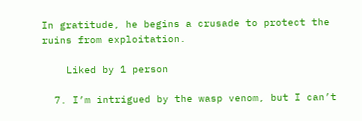In gratitude, he begins a crusade to protect the ruins from exploitation.

    Liked by 1 person

  7. I’m intrigued by the wasp venom, but I can’t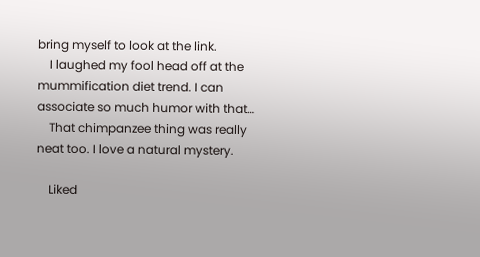bring myself to look at the link.
    I laughed my fool head off at the mummification diet trend. I can associate so much humor with that…
    That chimpanzee thing was really neat too. I love a natural mystery.

    Liked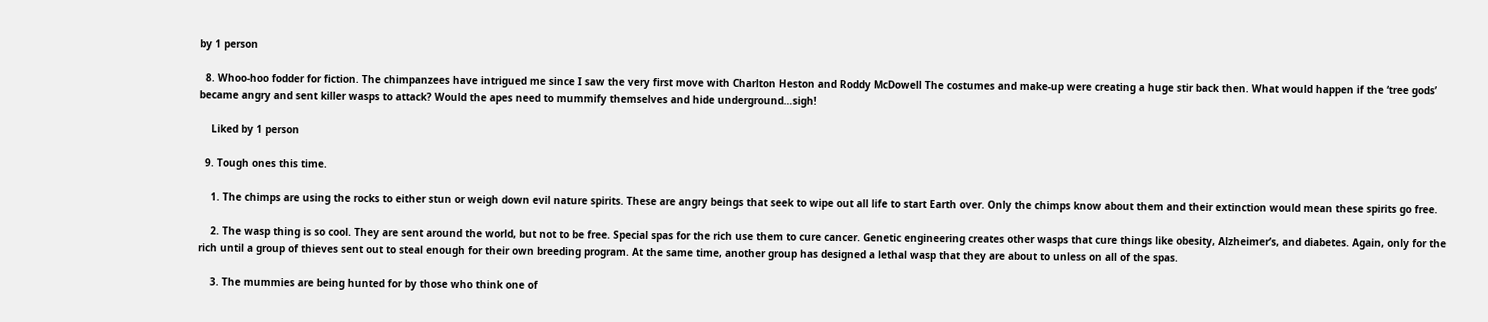by 1 person

  8. Whoo-hoo fodder for fiction. The chimpanzees have intrigued me since I saw the very first move with Charlton Heston and Roddy McDowell The costumes and make-up were creating a huge stir back then. What would happen if the ‘tree gods’ became angry and sent killer wasps to attack? Would the apes need to mummify themselves and hide underground…sigh!

    Liked by 1 person

  9. Tough ones this time.

    1. The chimps are using the rocks to either stun or weigh down evil nature spirits. These are angry beings that seek to wipe out all life to start Earth over. Only the chimps know about them and their extinction would mean these spirits go free.

    2. The wasp thing is so cool. They are sent around the world, but not to be free. Special spas for the rich use them to cure cancer. Genetic engineering creates other wasps that cure things like obesity, Alzheimer’s, and diabetes. Again, only for the rich until a group of thieves sent out to steal enough for their own breeding program. At the same time, another group has designed a lethal wasp that they are about to unless on all of the spas.

    3. The mummies are being hunted for by those who think one of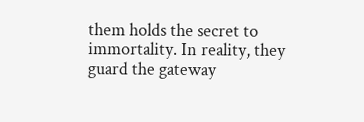them holds the secret to immortality. In reality, they guard the gateway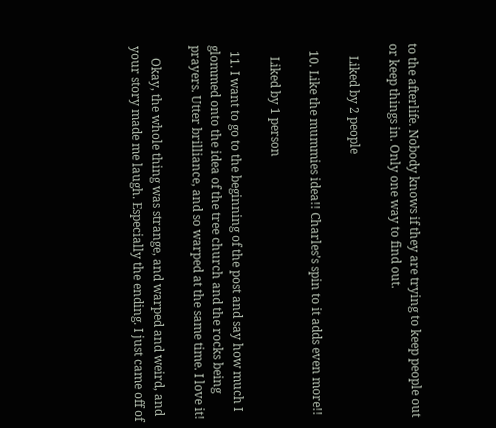to the afterlife. Nobody knows if they are trying to keep people out or keep things in. Only one way to find out.

    Liked by 2 people

  10. Like the mummies idea!! Charles’s spin to it adds even more!!

    Liked by 1 person

  11. I want to go to the beginning of the post and say how much I glommed onto the idea of the tree church and the rocks being prayers. Utter brilliance, and so warped at the same time. I love it!

    Okay, the whole thing was strange, and warped and weird, and your story made me laugh. Especially the ending. I just came off of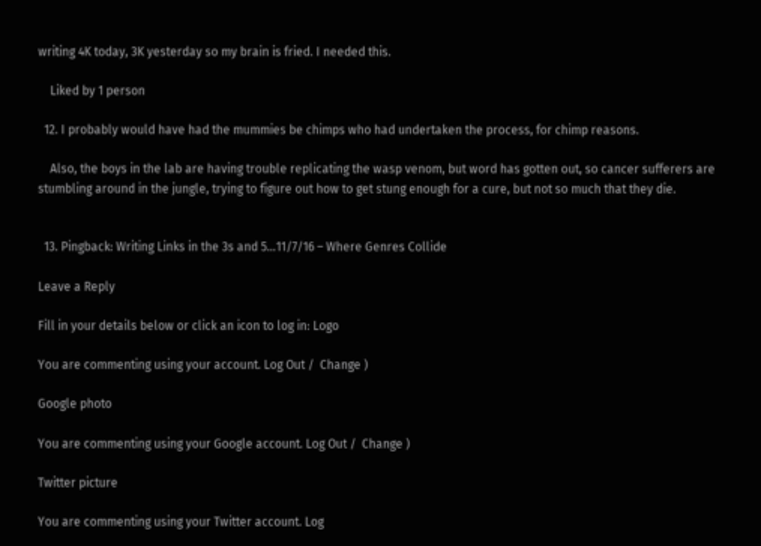writing 4K today, 3K yesterday so my brain is fried. I needed this.

    Liked by 1 person

  12. I probably would have had the mummies be chimps who had undertaken the process, for chimp reasons.

    Also, the boys in the lab are having trouble replicating the wasp venom, but word has gotten out, so cancer sufferers are stumbling around in the jungle, trying to figure out how to get stung enough for a cure, but not so much that they die.


  13. Pingback: Writing Links in the 3s and 5…11/7/16 – Where Genres Collide

Leave a Reply

Fill in your details below or click an icon to log in: Logo

You are commenting using your account. Log Out /  Change )

Google photo

You are commenting using your Google account. Log Out /  Change )

Twitter picture

You are commenting using your Twitter account. Log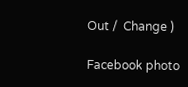Out /  Change )

Facebook photo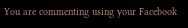You are commenting using your Facebook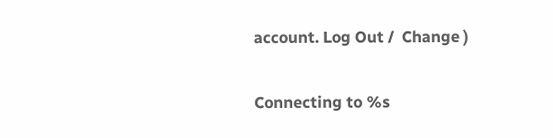account. Log Out /  Change )

Connecting to %s